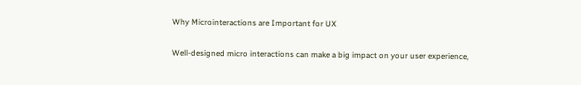Why Microinteractions are Important for UX

Well-designed micro interactions can make a big impact on your user experience,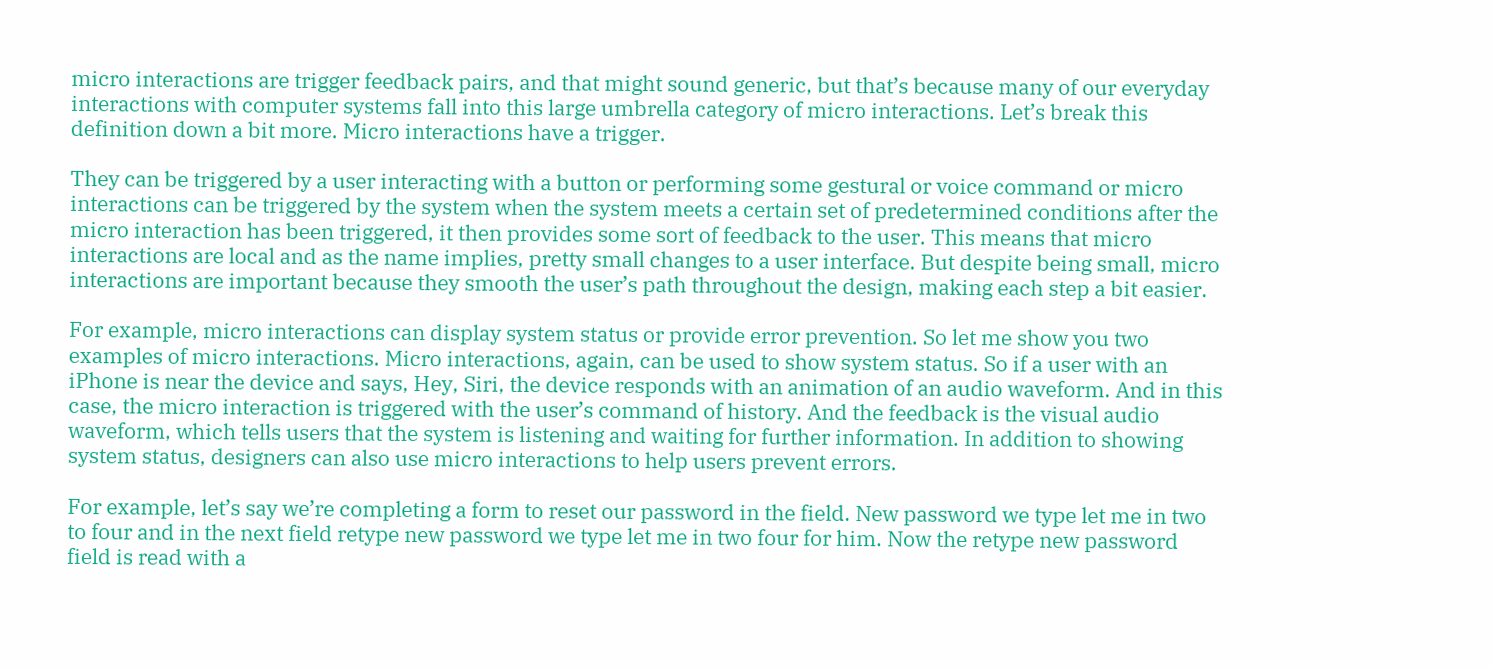micro interactions are trigger feedback pairs, and that might sound generic, but that’s because many of our everyday interactions with computer systems fall into this large umbrella category of micro interactions. Let’s break this definition down a bit more. Micro interactions have a trigger.

They can be triggered by a user interacting with a button or performing some gestural or voice command or micro interactions can be triggered by the system when the system meets a certain set of predetermined conditions after the micro interaction has been triggered, it then provides some sort of feedback to the user. This means that micro interactions are local and as the name implies, pretty small changes to a user interface. But despite being small, micro interactions are important because they smooth the user’s path throughout the design, making each step a bit easier.

For example, micro interactions can display system status or provide error prevention. So let me show you two examples of micro interactions. Micro interactions, again, can be used to show system status. So if a user with an iPhone is near the device and says, Hey, Siri, the device responds with an animation of an audio waveform. And in this case, the micro interaction is triggered with the user’s command of history. And the feedback is the visual audio waveform, which tells users that the system is listening and waiting for further information. In addition to showing system status, designers can also use micro interactions to help users prevent errors.

For example, let’s say we’re completing a form to reset our password in the field. New password we type let me in two to four and in the next field retype new password we type let me in two four for him. Now the retype new password field is read with a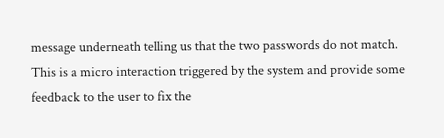message underneath telling us that the two passwords do not match. This is a micro interaction triggered by the system and provide some feedback to the user to fix the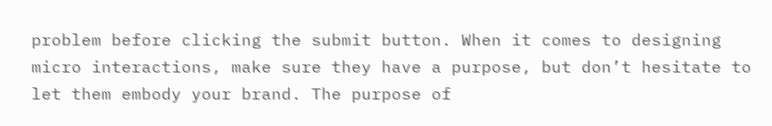problem before clicking the submit button. When it comes to designing micro interactions, make sure they have a purpose, but don’t hesitate to let them embody your brand. The purpose of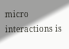micro interactions is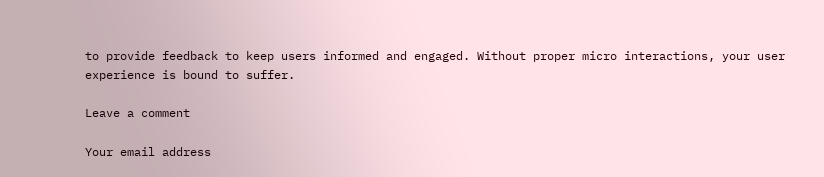to provide feedback to keep users informed and engaged. Without proper micro interactions, your user experience is bound to suffer.

Leave a comment

Your email address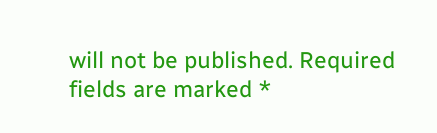will not be published. Required fields are marked *